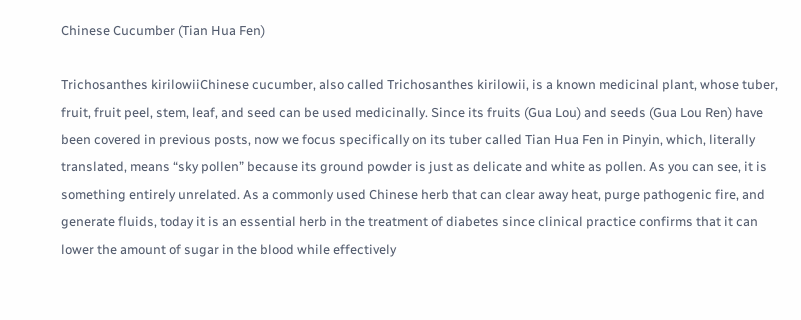Chinese Cucumber (Tian Hua Fen)

Trichosanthes kirilowiiChinese cucumber, also called Trichosanthes kirilowii, is a known medicinal plant, whose tuber, fruit, fruit peel, stem, leaf, and seed can be used medicinally. Since its fruits (Gua Lou) and seeds (Gua Lou Ren) have been covered in previous posts, now we focus specifically on its tuber called Tian Hua Fen in Pinyin, which, literally translated, means “sky pollen” because its ground powder is just as delicate and white as pollen. As you can see, it is something entirely unrelated. As a commonly used Chinese herb that can clear away heat, purge pathogenic fire, and generate fluids, today it is an essential herb in the treatment of diabetes since clinical practice confirms that it can lower the amount of sugar in the blood while effectively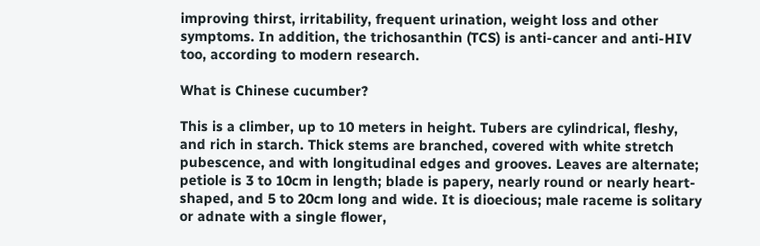improving thirst, irritability, frequent urination, weight loss and other symptoms. In addition, the trichosanthin (TCS) is anti-cancer and anti-HIV too, according to modern research.

What is Chinese cucumber?

This is a climber, up to 10 meters in height. Tubers are cylindrical, fleshy, and rich in starch. Thick stems are branched, covered with white stretch pubescence, and with longitudinal edges and grooves. Leaves are alternate; petiole is 3 to 10cm in length; blade is papery, nearly round or nearly heart-shaped, and 5 to 20cm long and wide. It is dioecious; male raceme is solitary or adnate with a single flower,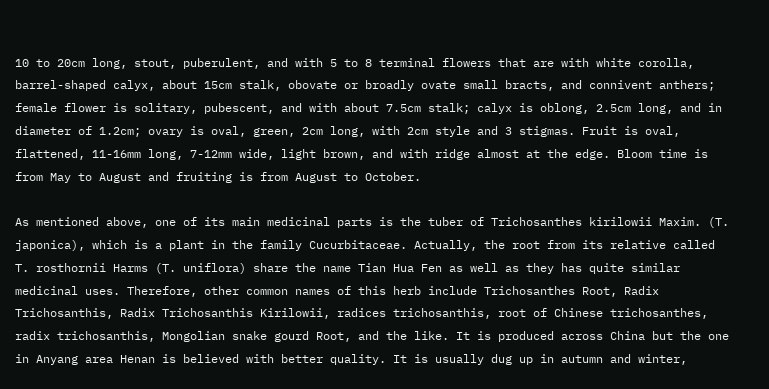10 to 20cm long, stout, puberulent, and with 5 to 8 terminal flowers that are with white corolla, barrel-shaped calyx, about 15cm stalk, obovate or broadly ovate small bracts, and connivent anthers; female flower is solitary, pubescent, and with about 7.5cm stalk; calyx is oblong, 2.5cm long, and in diameter of 1.2cm; ovary is oval, green, 2cm long, with 2cm style and 3 stigmas. Fruit is oval, flattened, 11-16mm long, 7-12mm wide, light brown, and with ridge almost at the edge. Bloom time is from May to August and fruiting is from August to October.

As mentioned above, one of its main medicinal parts is the tuber of Trichosanthes kirilowii Maxim. (T. japonica), which is a plant in the family Cucurbitaceae. Actually, the root from its relative called T. rosthornii Harms (T. uniflora) share the name Tian Hua Fen as well as they has quite similar medicinal uses. Therefore, other common names of this herb include Trichosanthes Root, Radix Trichosanthis, Radix Trichosanthis Kirilowii, radices trichosanthis, root of Chinese trichosanthes, radix trichosanthis, Mongolian snake gourd Root, and the like. It is produced across China but the one in Anyang area Henan is believed with better quality. It is usually dug up in autumn and winter,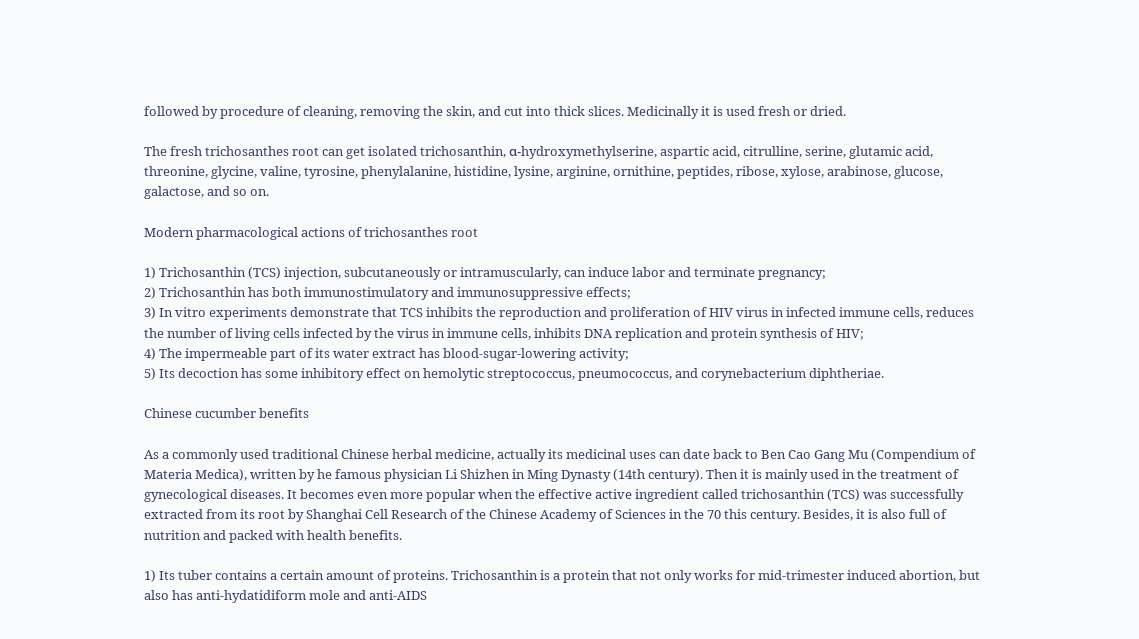followed by procedure of cleaning, removing the skin, and cut into thick slices. Medicinally it is used fresh or dried.

The fresh trichosanthes root can get isolated trichosanthin, α-hydroxymethylserine, aspartic acid, citrulline, serine, glutamic acid, threonine, glycine, valine, tyrosine, phenylalanine, histidine, lysine, arginine, ornithine, peptides, ribose, xylose, arabinose, glucose, galactose, and so on.

Modern pharmacological actions of trichosanthes root

1) Trichosanthin (TCS) injection, subcutaneously or intramuscularly, can induce labor and terminate pregnancy;
2) Trichosanthin has both immunostimulatory and immunosuppressive effects;
3) In vitro experiments demonstrate that TCS inhibits the reproduction and proliferation of HIV virus in infected immune cells, reduces the number of living cells infected by the virus in immune cells, inhibits DNA replication and protein synthesis of HIV;
4) The impermeable part of its water extract has blood-sugar-lowering activity;
5) Its decoction has some inhibitory effect on hemolytic streptococcus, pneumococcus, and corynebacterium diphtheriae.

Chinese cucumber benefits

As a commonly used traditional Chinese herbal medicine, actually its medicinal uses can date back to Ben Cao Gang Mu (Compendium of Materia Medica), written by he famous physician Li Shizhen in Ming Dynasty (14th century). Then it is mainly used in the treatment of gynecological diseases. It becomes even more popular when the effective active ingredient called trichosanthin (TCS) was successfully extracted from its root by Shanghai Cell Research of the Chinese Academy of Sciences in the 70 this century. Besides, it is also full of nutrition and packed with health benefits.

1) Its tuber contains a certain amount of proteins. Trichosanthin is a protein that not only works for mid-trimester induced abortion, but also has anti-hydatidiform mole and anti-AIDS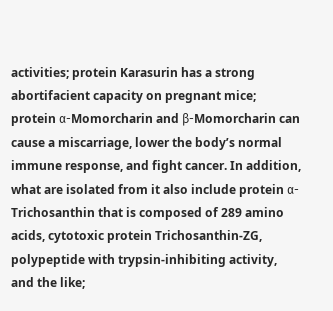activities; protein Karasurin has a strong abortifacient capacity on pregnant mice; protein α-Momorcharin and β-Momorcharin can cause a miscarriage, lower the body’s normal immune response, and fight cancer. In addition, what are isolated from it also include protein α-Trichosanthin that is composed of 289 amino acids, cytotoxic protein Trichosanthin-ZG, polypeptide with trypsin-inhibiting activity, and the like;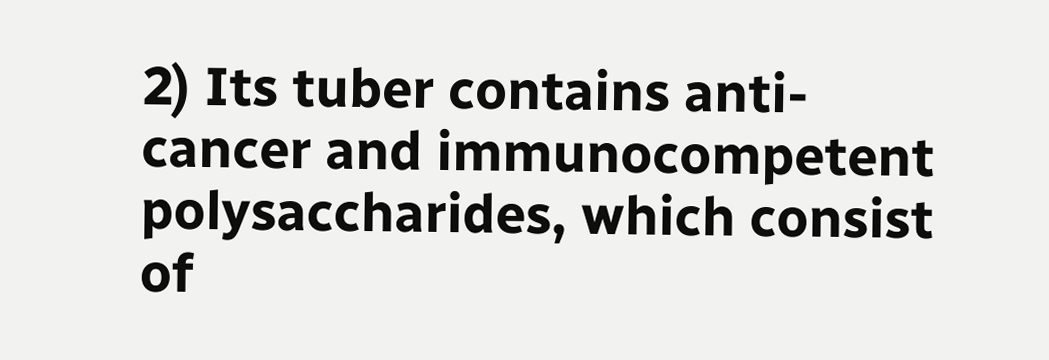2) Its tuber contains anti-cancer and immunocompetent polysaccharides, which consist of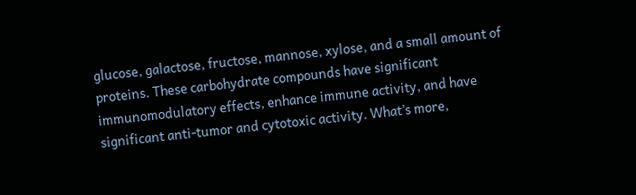glucose, galactose, fructose, mannose, xylose, and a small amount of proteins. These carbohydrate compounds have significant immunomodulatory effects, enhance immune activity, and have significant anti-tumor and cytotoxic activity. What’s more,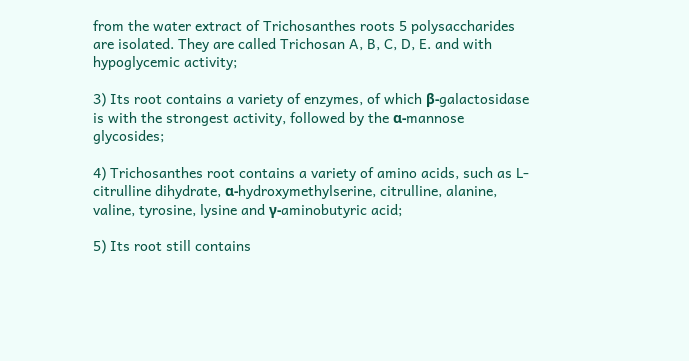from the water extract of Trichosanthes roots 5 polysaccharides are isolated. They are called Trichosan A, B, C, D, E. and with hypoglycemic activity;

3) Its root contains a variety of enzymes, of which β-galactosidase is with the strongest activity, followed by the α-mannose glycosides;

4) Trichosanthes root contains a variety of amino acids, such as L-citrulline dihydrate, α-hydroxymethylserine, citrulline, alanine, valine, tyrosine, lysine and γ-aminobutyric acid;

5) Its root still contains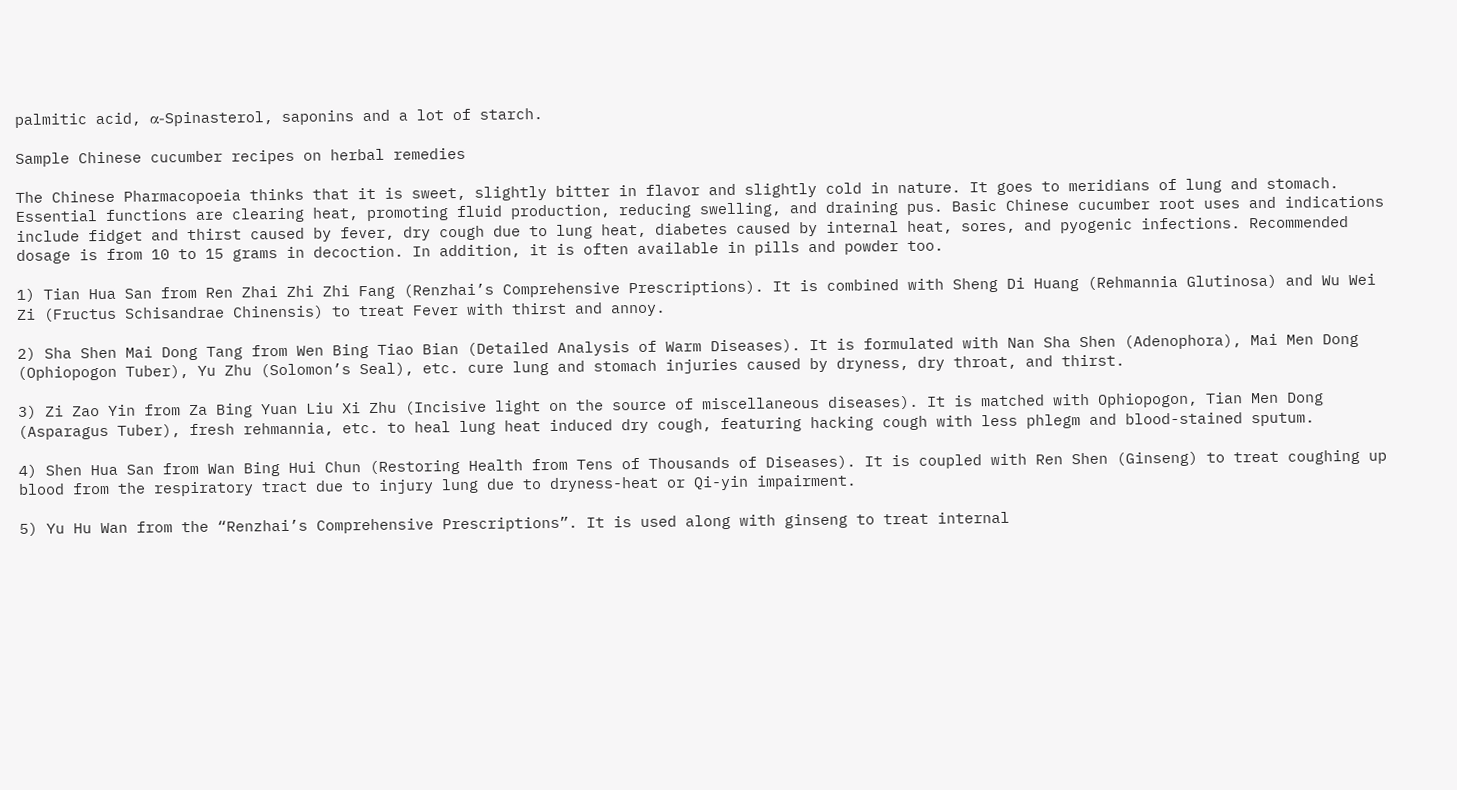palmitic acid, α-Spinasterol, saponins and a lot of starch.

Sample Chinese cucumber recipes on herbal remedies

The Chinese Pharmacopoeia thinks that it is sweet, slightly bitter in flavor and slightly cold in nature. It goes to meridians of lung and stomach. Essential functions are clearing heat, promoting fluid production, reducing swelling, and draining pus. Basic Chinese cucumber root uses and indications include fidget and thirst caused by fever, dry cough due to lung heat, diabetes caused by internal heat, sores, and pyogenic infections. Recommended dosage is from 10 to 15 grams in decoction. In addition, it is often available in pills and powder too.

1) Tian Hua San from Ren Zhai Zhi Zhi Fang (Renzhai’s Comprehensive Prescriptions). It is combined with Sheng Di Huang (Rehmannia Glutinosa) and Wu Wei Zi (Fructus Schisandrae Chinensis) to treat Fever with thirst and annoy.

2) Sha Shen Mai Dong Tang from Wen Bing Tiao Bian (Detailed Analysis of Warm Diseases). It is formulated with Nan Sha Shen (Adenophora), Mai Men Dong (Ophiopogon Tuber), Yu Zhu (Solomon’s Seal), etc. cure lung and stomach injuries caused by dryness, dry throat, and thirst.

3) Zi Zao Yin from Za Bing Yuan Liu Xi Zhu (Incisive light on the source of miscellaneous diseases). It is matched with Ophiopogon, Tian Men Dong (Asparagus Tuber), fresh rehmannia, etc. to heal lung heat induced dry cough, featuring hacking cough with less phlegm and blood-stained sputum.

4) Shen Hua San from Wan Bing Hui Chun (Restoring Health from Tens of Thousands of Diseases). It is coupled with Ren Shen (Ginseng) to treat coughing up blood from the respiratory tract due to injury lung due to dryness-heat or Qi-yin impairment.

5) Yu Hu Wan from the “Renzhai’s Comprehensive Prescriptions”. It is used along with ginseng to treat internal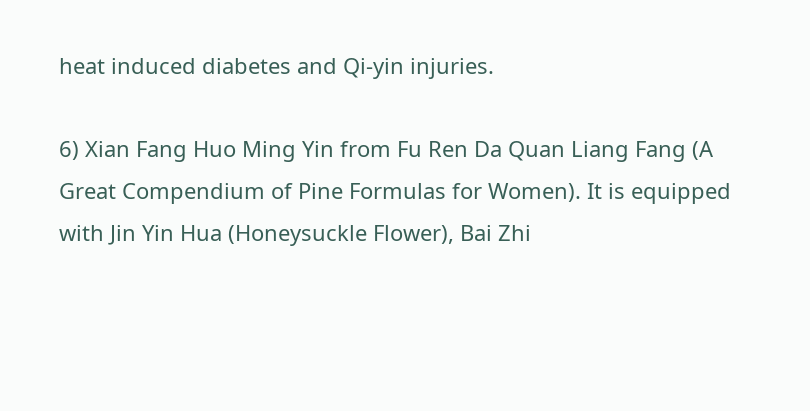heat induced diabetes and Qi-yin injuries.

6) Xian Fang Huo Ming Yin from Fu Ren Da Quan Liang Fang (A Great Compendium of Pine Formulas for Women). It is equipped with Jin Yin Hua (Honeysuckle Flower), Bai Zhi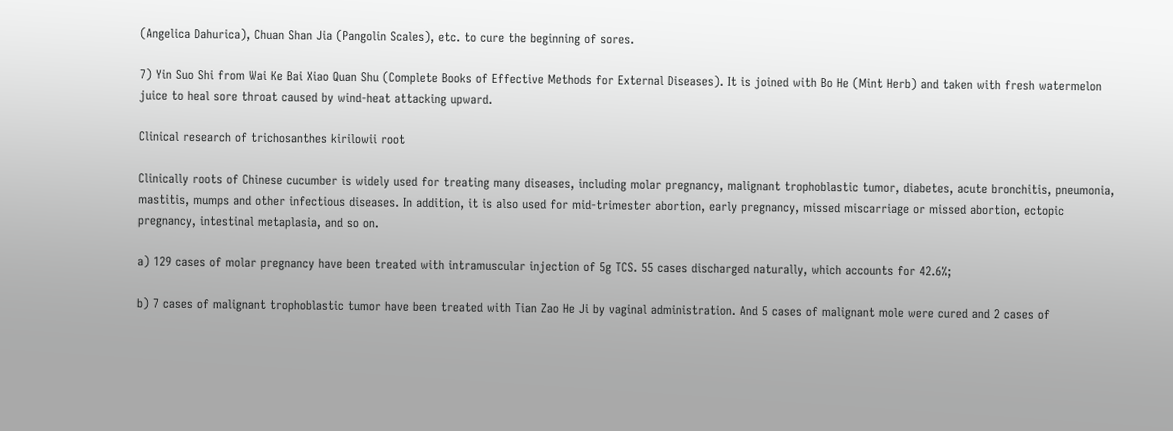(Angelica Dahurica), Chuan Shan Jia (Pangolin Scales), etc. to cure the beginning of sores.

7) Yin Suo Shi from Wai Ke Bai Xiao Quan Shu (Complete Books of Effective Methods for External Diseases). It is joined with Bo He (Mint Herb) and taken with fresh watermelon juice to heal sore throat caused by wind-heat attacking upward.

Clinical research of trichosanthes kirilowii root

Clinically roots of Chinese cucumber is widely used for treating many diseases, including molar pregnancy, malignant trophoblastic tumor, diabetes, acute bronchitis, pneumonia, mastitis, mumps and other infectious diseases. In addition, it is also used for mid-trimester abortion, early pregnancy, missed miscarriage or missed abortion, ectopic pregnancy, intestinal metaplasia, and so on.

a) 129 cases of molar pregnancy have been treated with intramuscular injection of 5g TCS. 55 cases discharged naturally, which accounts for 42.6%;

b) 7 cases of malignant trophoblastic tumor have been treated with Tian Zao He Ji by vaginal administration. And 5 cases of malignant mole were cured and 2 cases of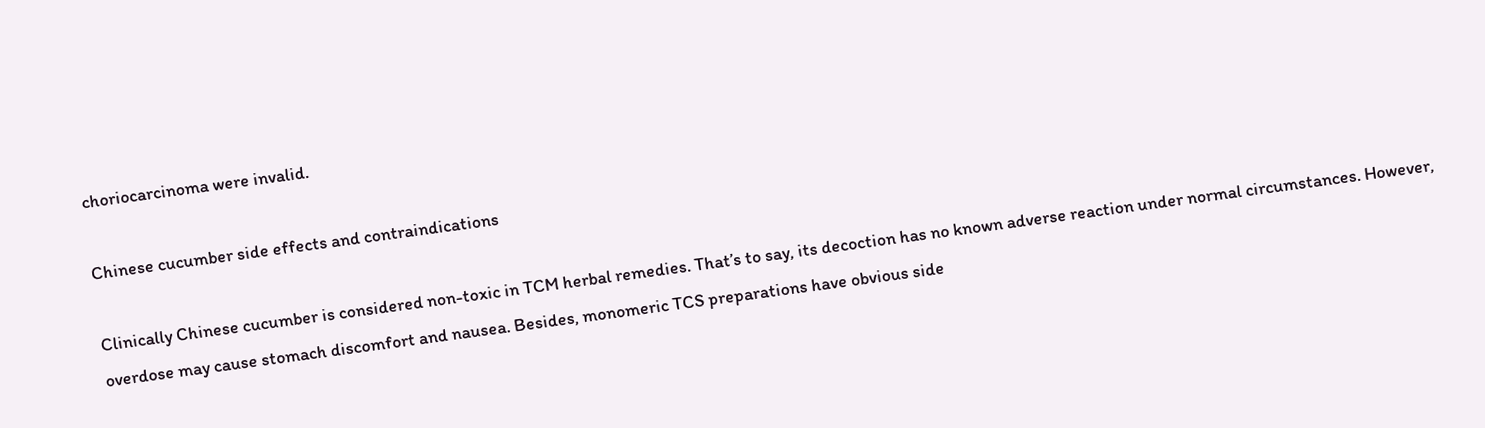choriocarcinoma were invalid.

Chinese cucumber side effects and contraindications

Clinically Chinese cucumber is considered non-toxic in TCM herbal remedies. That’s to say, its decoction has no known adverse reaction under normal circumstances. However, overdose may cause stomach discomfort and nausea. Besides, monomeric TCS preparations have obvious side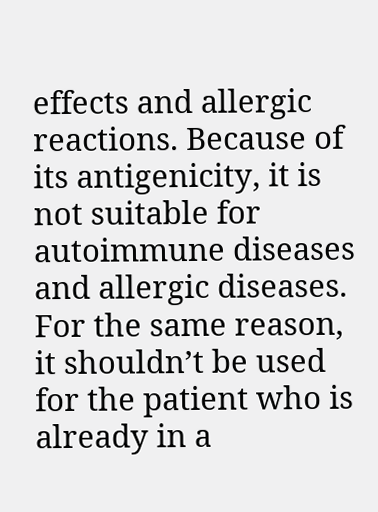effects and allergic reactions. Because of its antigenicity, it is not suitable for autoimmune diseases and allergic diseases. For the same reason, it shouldn’t be used for the patient who is already in a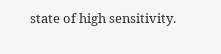state of high sensitivity.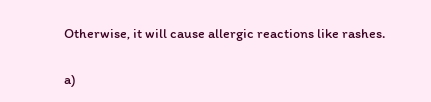Otherwise, it will cause allergic reactions like rashes.


a)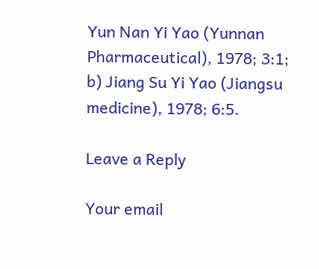Yun Nan Yi Yao (Yunnan Pharmaceutical), 1978; 3:1;
b) Jiang Su Yi Yao (Jiangsu medicine), 1978; 6:5.

Leave a Reply

Your email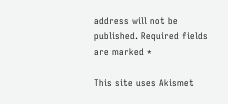address will not be published. Required fields are marked *

This site uses Akismet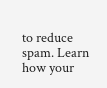to reduce spam. Learn how your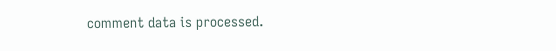comment data is processed.